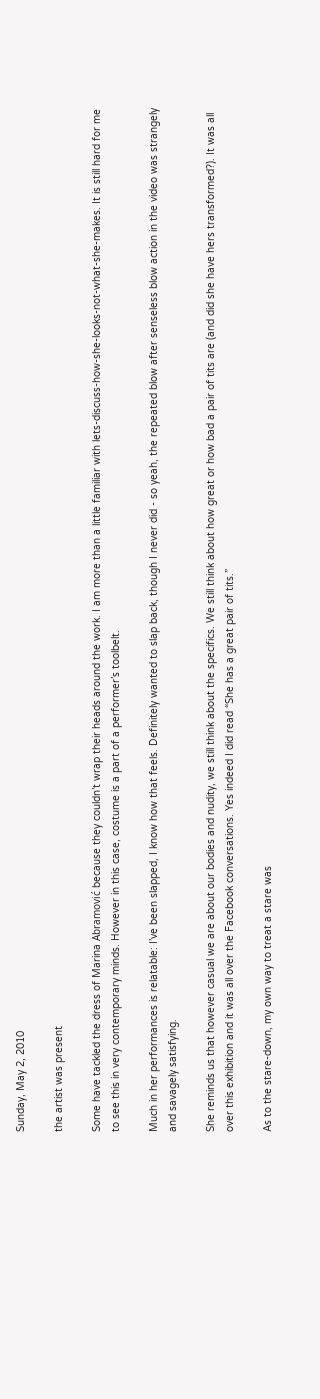Sunday, May 2, 2010

the artist was present

Some have tackled the dress of Marina Abramović because they couldn’t wrap their heads around the work. I am more than a little familiar with lets-discuss-how-she-looks-not-what-she-makes. It is still hard for me to see this in very contemporary minds. However in this case, costume is a part of a performer’s toolbelt.

Much in her performances is relatable: I’ve been slapped, I know how that feels. Definitely wanted to slap back, though I never did - so yeah, the repeated blow after senseless blow action in the video was strangely and savagely satisfying.

She reminds us that however casual we are about our bodies and nudity, we still think about the specifics. We still think about how great or how bad a pair of tits are (and did she have hers transformed?). It was all over this exhibition and it was all over the Facebook conversations. Yes indeed I did read “She has a great pair of tits.”

As to the stare-down, my own way to treat a stare was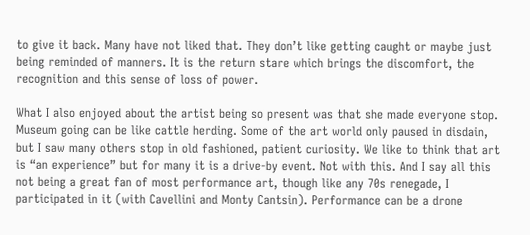to give it back. Many have not liked that. They don’t like getting caught or maybe just being reminded of manners. It is the return stare which brings the discomfort, the recognition and this sense of loss of power.

What I also enjoyed about the artist being so present was that she made everyone stop. Museum going can be like cattle herding. Some of the art world only paused in disdain, but I saw many others stop in old fashioned, patient curiosity. We like to think that art is “an experience” but for many it is a drive-by event. Not with this. And I say all this not being a great fan of most performance art, though like any 70s renegade, I participated in it (with Cavellini and Monty Cantsin). Performance can be a drone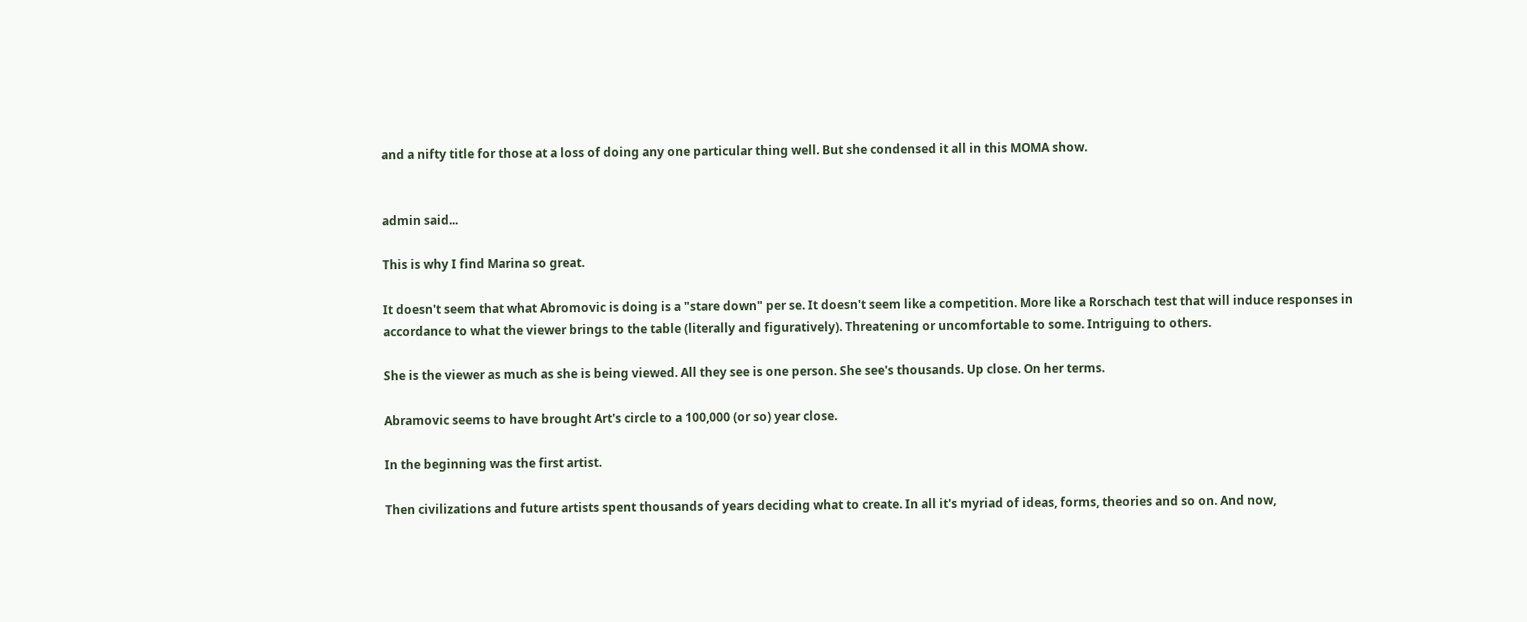and a nifty title for those at a loss of doing any one particular thing well. But she condensed it all in this MOMA show.


admin said...

This is why I find Marina so great.

It doesn't seem that what Abromovic is doing is a "stare down" per se. It doesn't seem like a competition. More like a Rorschach test that will induce responses in accordance to what the viewer brings to the table (literally and figuratively). Threatening or uncomfortable to some. Intriguing to others.

She is the viewer as much as she is being viewed. All they see is one person. She see's thousands. Up close. On her terms.

Abramovic seems to have brought Art's circle to a 100,000 (or so) year close.

In the beginning was the first artist.

Then civilizations and future artists spent thousands of years deciding what to create. In all it's myriad of ideas, forms, theories and so on. And now,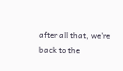after all that, we're back to the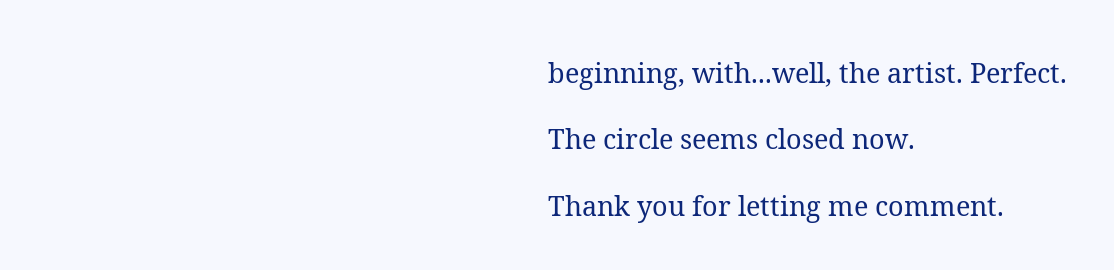beginning, with...well, the artist. Perfect.

The circle seems closed now.

Thank you for letting me comment.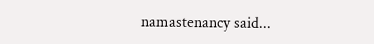namastenancy said...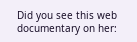Did you see this web documentary on her: